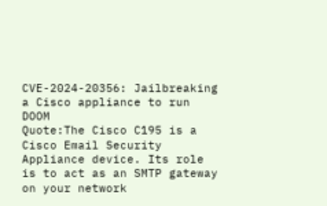CVE-2024-20356: Jailbreaking a Cisco appliance to run DOOM
Quote:The Cisco C195 is a Cisco Email Security Appliance device. Its role is to act as an SMTP gateway on your network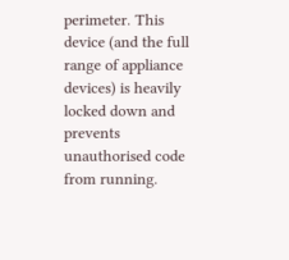perimeter. This device (and the full range of appliance devices) is heavily locked down and prevents unauthorised code from running.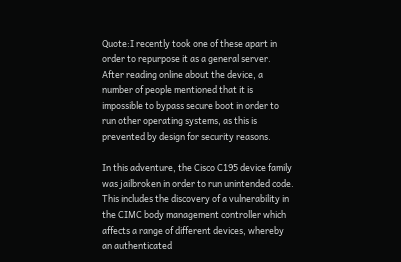Quote:I recently took one of these apart in order to repurpose it as a general server. After reading online about the device, a number of people mentioned that it is impossible to bypass secure boot in order to run other operating systems, as this is prevented by design for security reasons.

In this adventure, the Cisco C195 device family was jailbroken in order to run unintended code. This includes the discovery of a vulnerability in the CIMC body management controller which affects a range of different devices, whereby an authenticated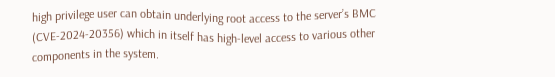high privilege user can obtain underlying root access to the server’s BMC (CVE-2024-20356) which in itself has high-level access to various other components in the system.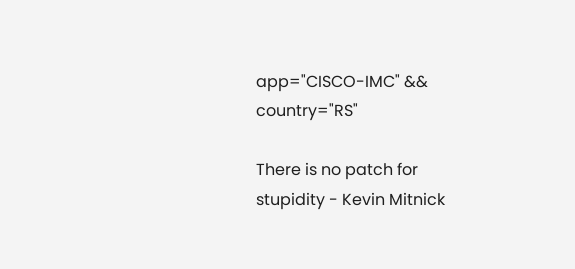app="CISCO-IMC" && country="RS"

There is no patch for stupidity - Kevin Mitnick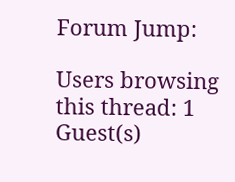Forum Jump:

Users browsing this thread: 1 Guest(s)